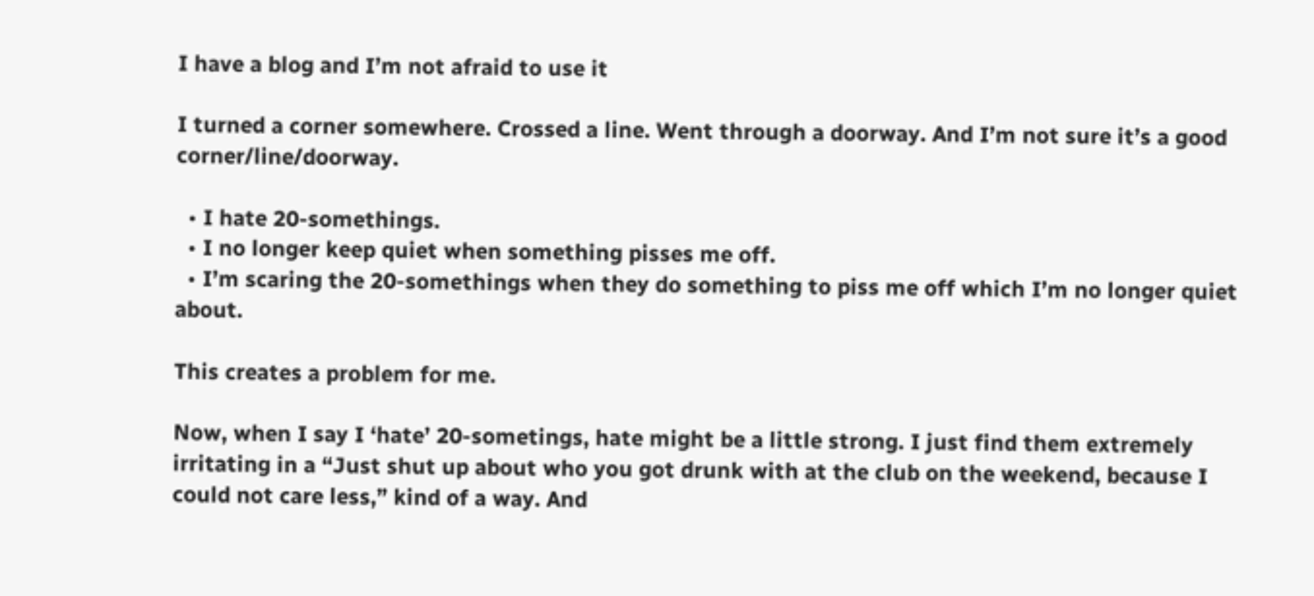I have a blog and I’m not afraid to use it

I turned a corner somewhere. Crossed a line. Went through a doorway. And I’m not sure it’s a good corner/line/doorway.

  • I hate 20-somethings.
  • I no longer keep quiet when something pisses me off.
  • I’m scaring the 20-somethings when they do something to piss me off which I’m no longer quiet about.

This creates a problem for me.

Now, when I say I ‘hate’ 20-sometings, hate might be a little strong. I just find them extremely irritating in a “Just shut up about who you got drunk with at the club on the weekend, because I could not care less,” kind of a way. And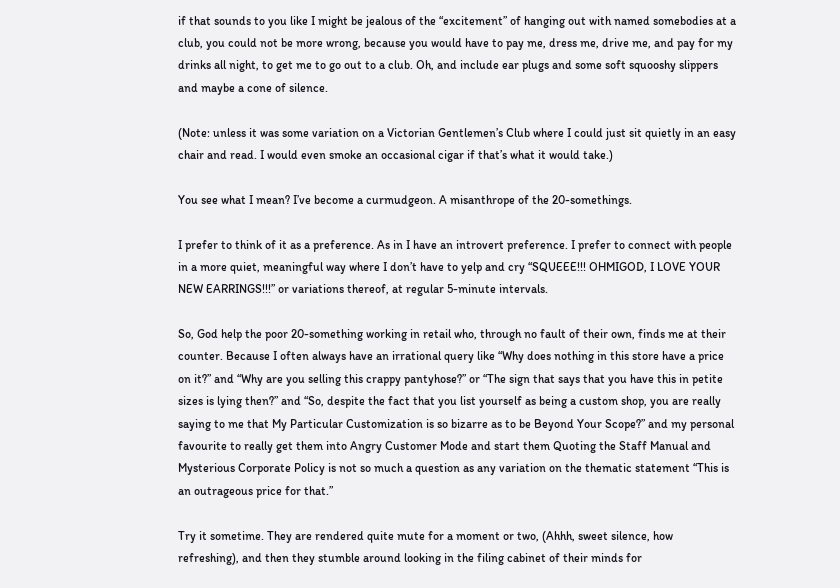if that sounds to you like I might be jealous of the “excitement” of hanging out with named somebodies at a club, you could not be more wrong, because you would have to pay me, dress me, drive me, and pay for my drinks all night, to get me to go out to a club. Oh, and include ear plugs and some soft squooshy slippers and maybe a cone of silence.

(Note: unless it was some variation on a Victorian Gentlemen’s Club where I could just sit quietly in an easy chair and read. I would even smoke an occasional cigar if that’s what it would take.)

You see what I mean? I’ve become a curmudgeon. A misanthrope of the 20-somethings.

I prefer to think of it as a preference. As in I have an introvert preference. I prefer to connect with people in a more quiet, meaningful way where I don’t have to yelp and cry “SQUEEE!!! OHMIGOD, I LOVE YOUR NEW EARRINGS!!!” or variations thereof, at regular 5-minute intervals.

So, God help the poor 20-something working in retail who, through no fault of their own, finds me at their counter. Because I often always have an irrational query like “Why does nothing in this store have a price on it?” and “Why are you selling this crappy pantyhose?” or “The sign that says that you have this in petite sizes is lying then?” and “So, despite the fact that you list yourself as being a custom shop, you are really saying to me that My Particular Customization is so bizarre as to be Beyond Your Scope?” and my personal favourite to really get them into Angry Customer Mode and start them Quoting the Staff Manual and Mysterious Corporate Policy is not so much a question as any variation on the thematic statement “This is an outrageous price for that.”

Try it sometime. They are rendered quite mute for a moment or two, (Ahhh, sweet silence, how refreshing), and then they stumble around looking in the filing cabinet of their minds for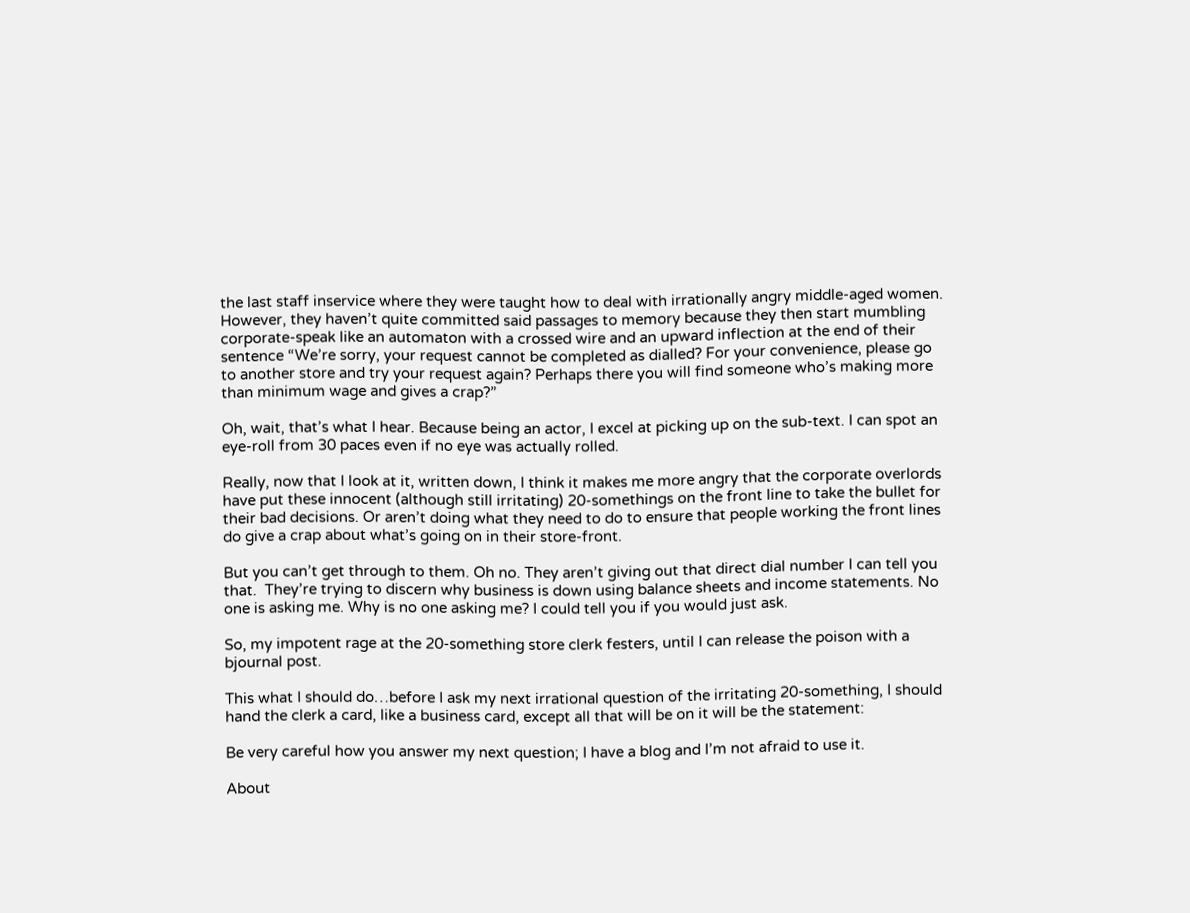the last staff inservice where they were taught how to deal with irrationally angry middle-aged women. However, they haven’t quite committed said passages to memory because they then start mumbling corporate-speak like an automaton with a crossed wire and an upward inflection at the end of their sentence “We’re sorry, your request cannot be completed as dialled? For your convenience, please go to another store and try your request again? Perhaps there you will find someone who’s making more than minimum wage and gives a crap?”

Oh, wait, that’s what I hear. Because being an actor, I excel at picking up on the sub-text. I can spot an eye-roll from 30 paces even if no eye was actually rolled.

Really, now that I look at it, written down, I think it makes me more angry that the corporate overlords have put these innocent (although still irritating) 20-somethings on the front line to take the bullet for their bad decisions. Or aren’t doing what they need to do to ensure that people working the front lines do give a crap about what’s going on in their store-front.

But you can’t get through to them. Oh no. They aren’t giving out that direct dial number I can tell you that.  They’re trying to discern why business is down using balance sheets and income statements. No one is asking me. Why is no one asking me? I could tell you if you would just ask.

So, my impotent rage at the 20-something store clerk festers, until I can release the poison with a bjournal post.

This what I should do…before I ask my next irrational question of the irritating 20-something, I should hand the clerk a card, like a business card, except all that will be on it will be the statement:

Be very careful how you answer my next question; I have a blog and I’m not afraid to use it.

About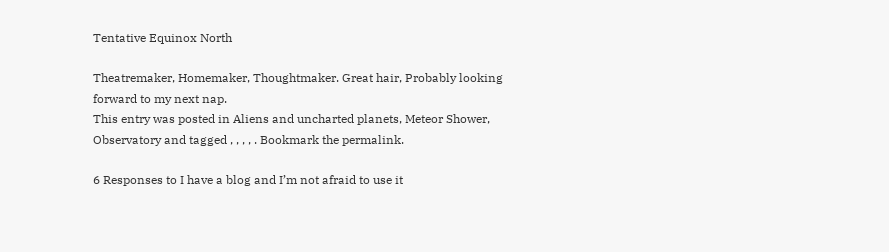Tentative Equinox North

Theatremaker, Homemaker, Thoughtmaker. Great hair, Probably looking forward to my next nap.
This entry was posted in Aliens and uncharted planets, Meteor Shower, Observatory and tagged , , , , . Bookmark the permalink.

6 Responses to I have a blog and I’m not afraid to use it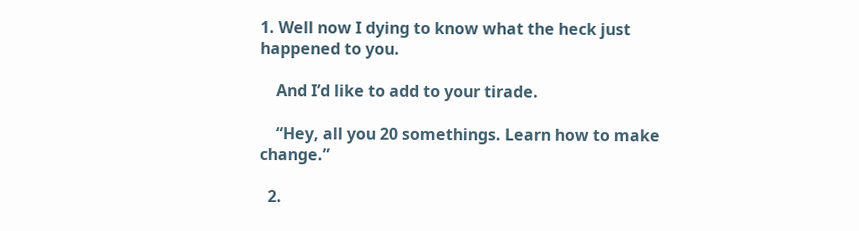1. Well now I dying to know what the heck just happened to you.

    And I’d like to add to your tirade.

    “Hey, all you 20 somethings. Learn how to make change.”

  2.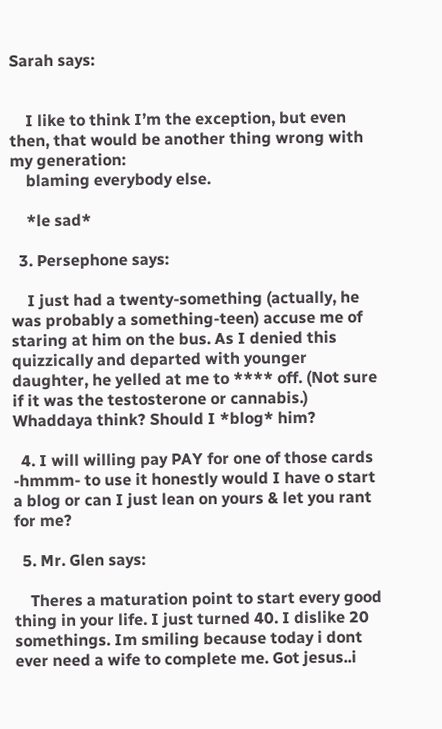Sarah says:


    I like to think I’m the exception, but even then, that would be another thing wrong with my generation:
    blaming everybody else.

    *le sad*

  3. Persephone says:

    I just had a twenty-something (actually, he was probably a something-teen) accuse me of staring at him on the bus. As I denied this quizzically and departed with younger daughter, he yelled at me to **** off. (Not sure if it was the testosterone or cannabis.) Whaddaya think? Should I *blog* him?

  4. I will willing pay PAY for one of those cards -hmmm- to use it honestly would I have o start a blog or can I just lean on yours & let you rant for me?

  5. Mr. Glen says:

    Theres a maturation point to start every good thing in your life. I just turned 40. I dislike 20 somethings. Im smiling because today i dont ever need a wife to complete me. Got jesus..i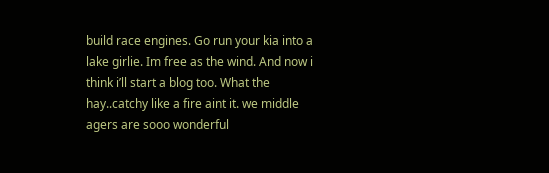build race engines. Go run your kia into a lake girlie. Im free as the wind. And now i think i’ll start a blog too. What the hay..catchy like a fire aint it. we middle agers are sooo wonderful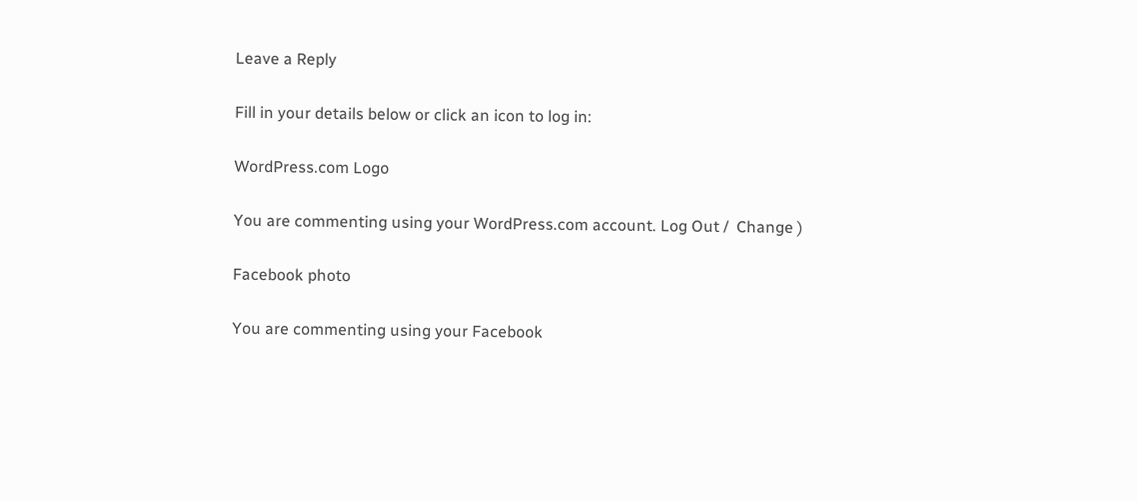Leave a Reply

Fill in your details below or click an icon to log in:

WordPress.com Logo

You are commenting using your WordPress.com account. Log Out /  Change )

Facebook photo

You are commenting using your Facebook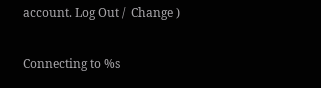account. Log Out /  Change )

Connecting to %s